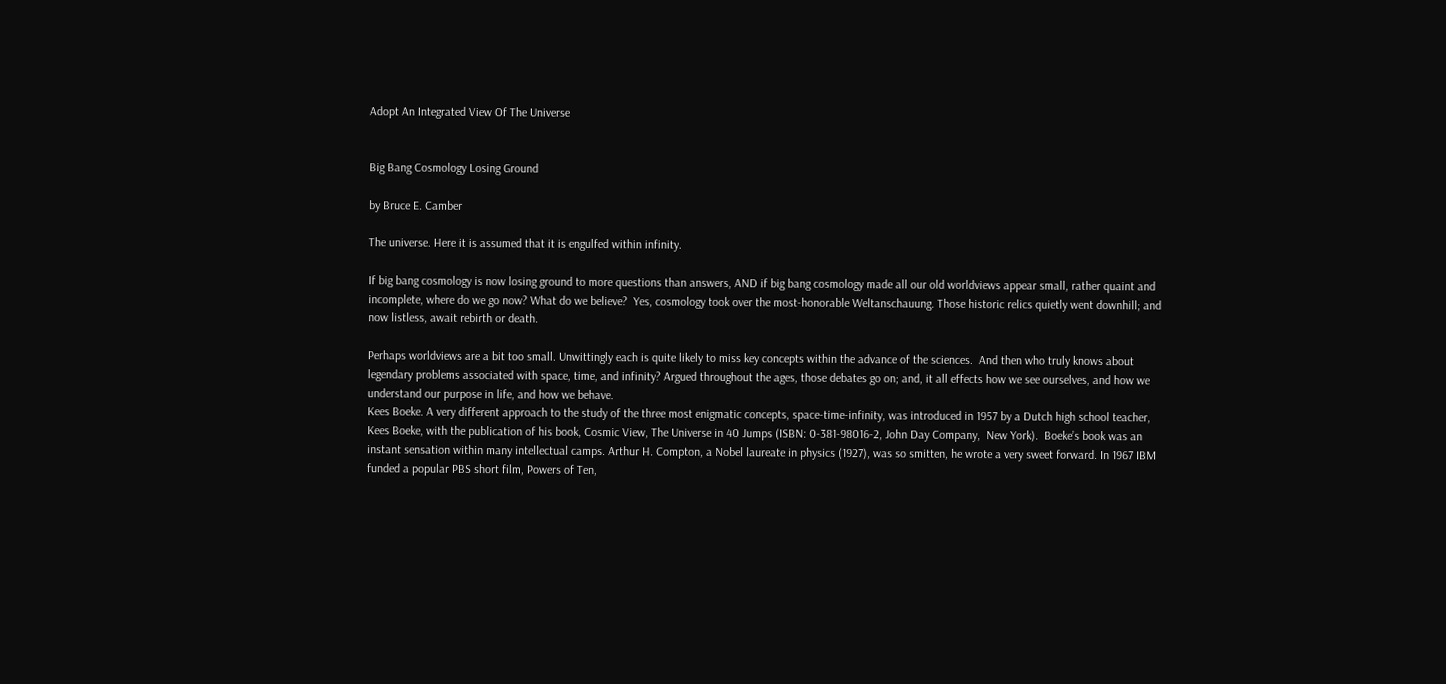Adopt An Integrated View Of The Universe


Big Bang Cosmology Losing Ground

by Bruce E. Camber

The universe. Here it is assumed that it is engulfed within infinity.

If big bang cosmology is now losing ground to more questions than answers, AND if big bang cosmology made all our old worldviews appear small, rather quaint and incomplete, where do we go now? What do we believe?  Yes, cosmology took over the most-honorable Weltanschauung. Those historic relics quietly went downhill; and now listless, await rebirth or death.

Perhaps worldviews are a bit too small. Unwittingly each is quite likely to miss key concepts within the advance of the sciences.  And then who truly knows about legendary problems associated with space, time, and infinity? Argued throughout the ages, those debates go on; and, it all effects how we see ourselves, and how we understand our purpose in life, and how we behave.
Kees Boeke. A very different approach to the study of the three most enigmatic concepts, space-time-infinity, was introduced in 1957 by a Dutch high school teacher, Kees Boeke, with the publication of his book, Cosmic View, The Universe in 40 Jumps (ISBN: 0-381-98016-2, John Day Company,  New York).  Boeke’s book was an instant sensation within many intellectual camps. Arthur H. Compton, a Nobel laureate in physics (1927), was so smitten, he wrote a very sweet forward. In 1967 IBM funded a popular PBS short film, Powers of Ten,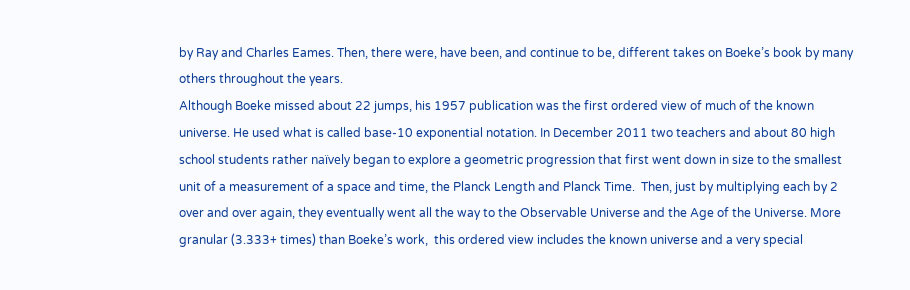by Ray and Charles Eames. Then, there were, have been, and continue to be, different takes on Boeke’s book by many others throughout the years.
Although Boeke missed about 22 jumps, his 1957 publication was the first ordered view of much of the known universe. He used what is called base-10 exponential notation. In December 2011 two teachers and about 80 high school students rather naïvely began to explore a geometric progression that first went down in size to the smallest unit of a measurement of a space and time, the Planck Length and Planck Time.  Then, just by multiplying each by 2 over and over again, they eventually went all the way to the Observable Universe and the Age of the Universe. More granular (3.333+ times) than Boeke’s work,  this ordered view includes the known universe and a very special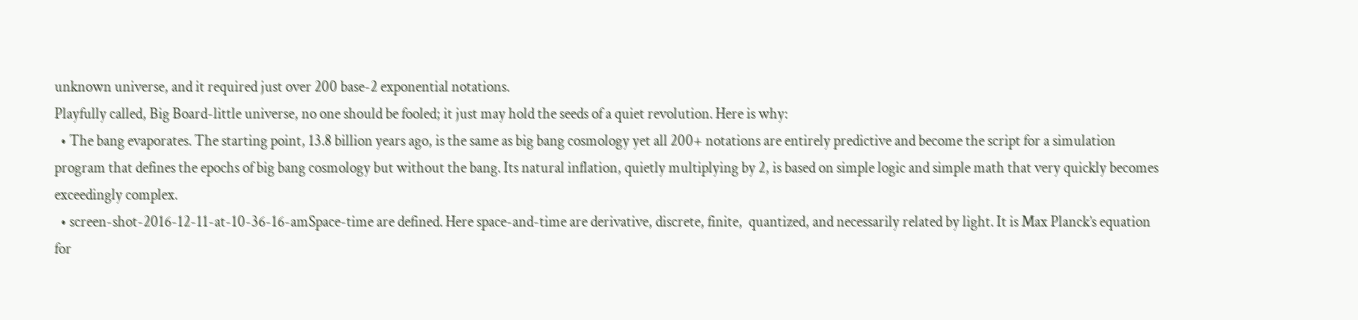unknown universe, and it required just over 200 base-2 exponential notations.
Playfully called, Big Board-little universe, no one should be fooled; it just may hold the seeds of a quiet revolution. Here is why:
  • The bang evaporates. The starting point, 13.8 billion years ago, is the same as big bang cosmology yet all 200+ notations are entirely predictive and become the script for a simulation  program that defines the epochs of big bang cosmology but without the bang. Its natural inflation, quietly multiplying by 2, is based on simple logic and simple math that very quickly becomes exceedingly complex.
  • screen-shot-2016-12-11-at-10-36-16-amSpace-time are defined. Here space-and-time are derivative, discrete, finite,  quantized, and necessarily related by light. It is Max Planck’s equation for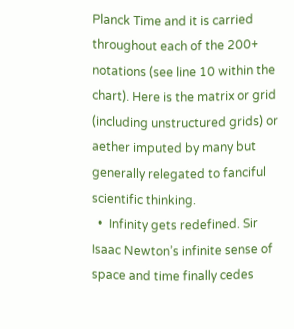Planck Time and it is carried throughout each of the 200+ notations (see line 10 within the chart). Here is the matrix or grid (including unstructured grids) or aether imputed by many but generally relegated to fanciful scientific thinking.
  •  Infinity gets redefined. Sir Isaac Newton’s infinite sense of space and time finally cedes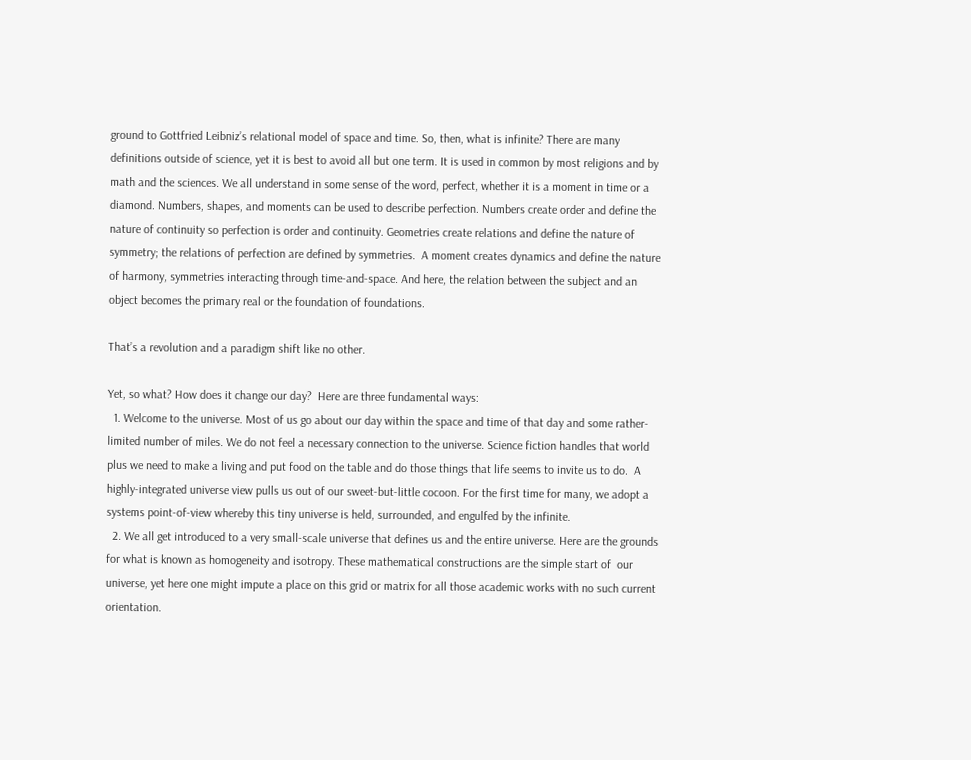ground to Gottfried Leibniz’s relational model of space and time. So, then, what is infinite? There are many definitions outside of science, yet it is best to avoid all but one term. It is used in common by most religions and by math and the sciences. We all understand in some sense of the word, perfect, whether it is a moment in time or a diamond. Numbers, shapes, and moments can be used to describe perfection. Numbers create order and define the nature of continuity so perfection is order and continuity. Geometries create relations and define the nature of symmetry; the relations of perfection are defined by symmetries.  A moment creates dynamics and define the nature of harmony, symmetries interacting through time-and-space. And here, the relation between the subject and an object becomes the primary real or the foundation of foundations.

That’s a revolution and a paradigm shift like no other.

Yet, so what? How does it change our day?  Here are three fundamental ways:
  1. Welcome to the universe. Most of us go about our day within the space and time of that day and some rather-limited number of miles. We do not feel a necessary connection to the universe. Science fiction handles that world plus we need to make a living and put food on the table and do those things that life seems to invite us to do.  A highly-integrated universe view pulls us out of our sweet-but-little cocoon. For the first time for many, we adopt a systems point-of-view whereby this tiny universe is held, surrounded, and engulfed by the infinite.
  2. We all get introduced to a very small-scale universe that defines us and the entire universe. Here are the grounds for what is known as homogeneity and isotropy. These mathematical constructions are the simple start of  our universe, yet here one might impute a place on this grid or matrix for all those academic works with no such current orientation.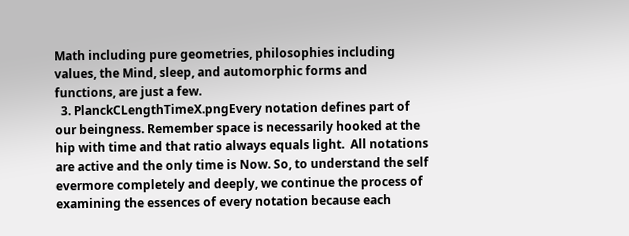Math including pure geometries, philosophies including values, the Mind, sleep, and automorphic forms and functions, are just a few.
  3. PlanckCLengthTimeX.pngEvery notation defines part of our beingness. Remember space is necessarily hooked at the hip with time and that ratio always equals light.  All notations are active and the only time is Now. So, to understand the self evermore completely and deeply, we continue the process of examining the essences of every notation because each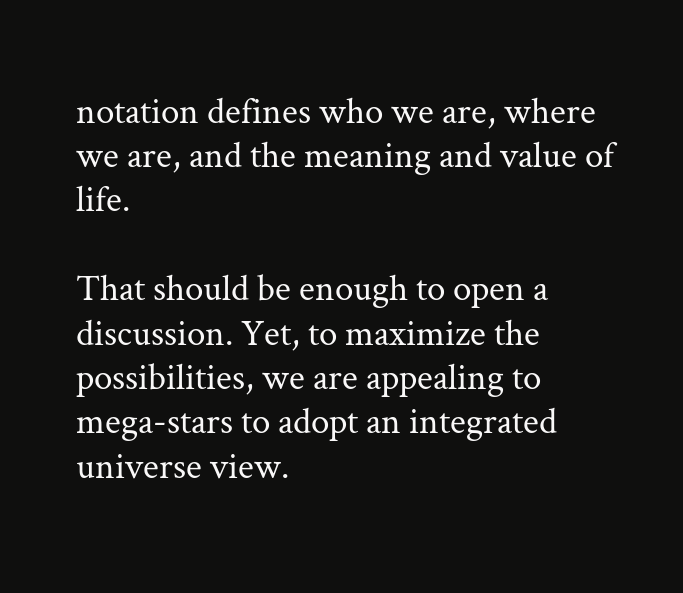notation defines who we are, where we are, and the meaning and value of life.

That should be enough to open a discussion. Yet, to maximize the possibilities, we are appealing to mega-stars to adopt an integrated universe view.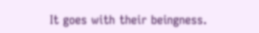It goes with their beingness.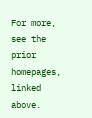For more, see the prior homepages, linked above.